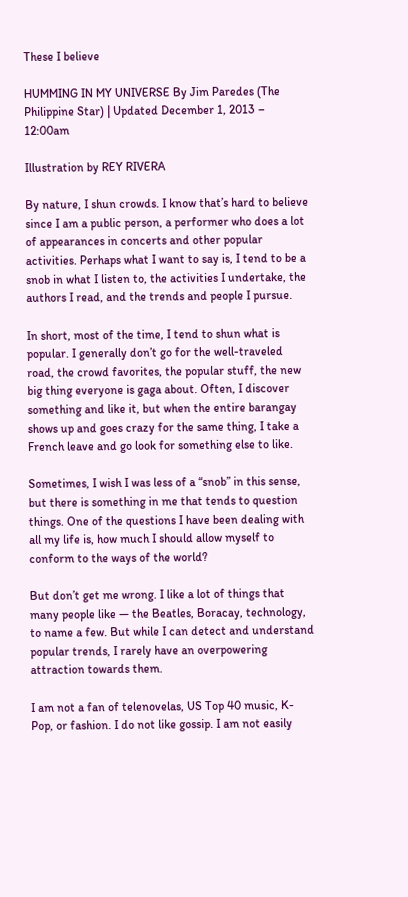These I believe

HUMMING IN MY UNIVERSE By Jim Paredes (The Philippine Star) | Updated December 1, 2013 – 12:00am

Illustration by REY RIVERA

By nature, I shun crowds. I know that’s hard to believe since I am a public person, a performer who does a lot of appearances in concerts and other popular activities. Perhaps what I want to say is, I tend to be a snob in what I listen to, the activities I undertake, the authors I read, and the trends and people I pursue.

In short, most of the time, I tend to shun what is popular. I generally don’t go for the well-traveled road, the crowd favorites, the popular stuff, the new big thing everyone is gaga about. Often, I discover something and like it, but when the entire barangay shows up and goes crazy for the same thing, I take a French leave and go look for something else to like.

Sometimes, I wish I was less of a “snob” in this sense, but there is something in me that tends to question things. One of the questions I have been dealing with all my life is, how much I should allow myself to conform to the ways of the world?

But don’t get me wrong. I like a lot of things that many people like — the Beatles, Boracay, technology, to name a few. But while I can detect and understand popular trends, I rarely have an overpowering attraction towards them.

I am not a fan of telenovelas, US Top 40 music, K-Pop, or fashion. I do not like gossip. I am not easily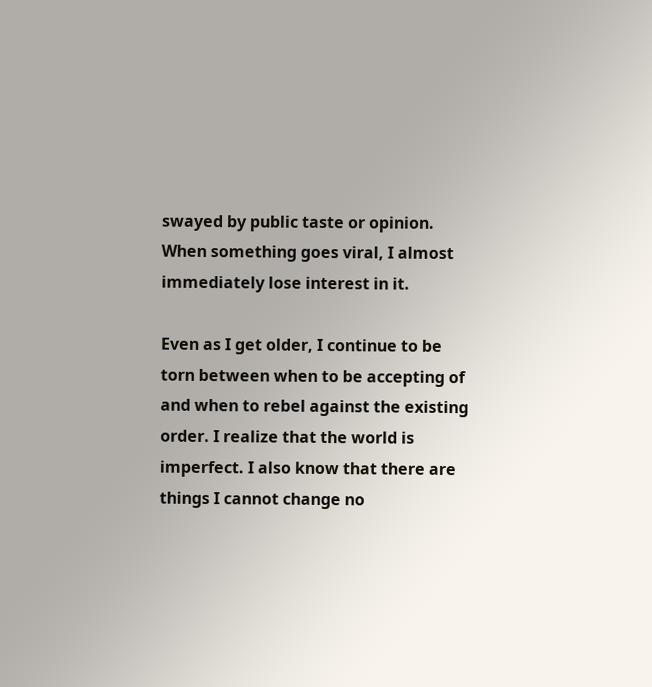swayed by public taste or opinion. When something goes viral, I almost immediately lose interest in it.

Even as I get older, I continue to be torn between when to be accepting of and when to rebel against the existing order. I realize that the world is imperfect. I also know that there are things I cannot change no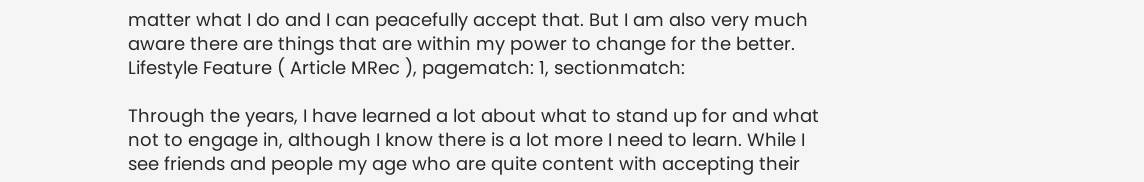matter what I do and I can peacefully accept that. But I am also very much aware there are things that are within my power to change for the better.
Lifestyle Feature ( Article MRec ), pagematch: 1, sectionmatch:

Through the years, I have learned a lot about what to stand up for and what not to engage in, although I know there is a lot more I need to learn. While I see friends and people my age who are quite content with accepting their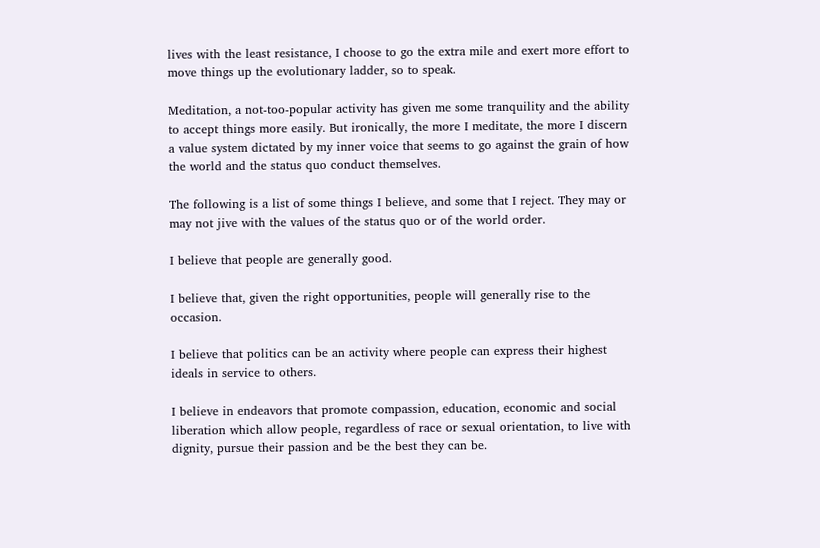lives with the least resistance, I choose to go the extra mile and exert more effort to move things up the evolutionary ladder, so to speak.

Meditation, a not-too-popular activity has given me some tranquility and the ability to accept things more easily. But ironically, the more I meditate, the more I discern a value system dictated by my inner voice that seems to go against the grain of how the world and the status quo conduct themselves.

The following is a list of some things I believe, and some that I reject. They may or may not jive with the values of the status quo or of the world order.

I believe that people are generally good.

I believe that, given the right opportunities, people will generally rise to the occasion.

I believe that politics can be an activity where people can express their highest ideals in service to others.

I believe in endeavors that promote compassion, education, economic and social liberation which allow people, regardless of race or sexual orientation, to live with dignity, pursue their passion and be the best they can be.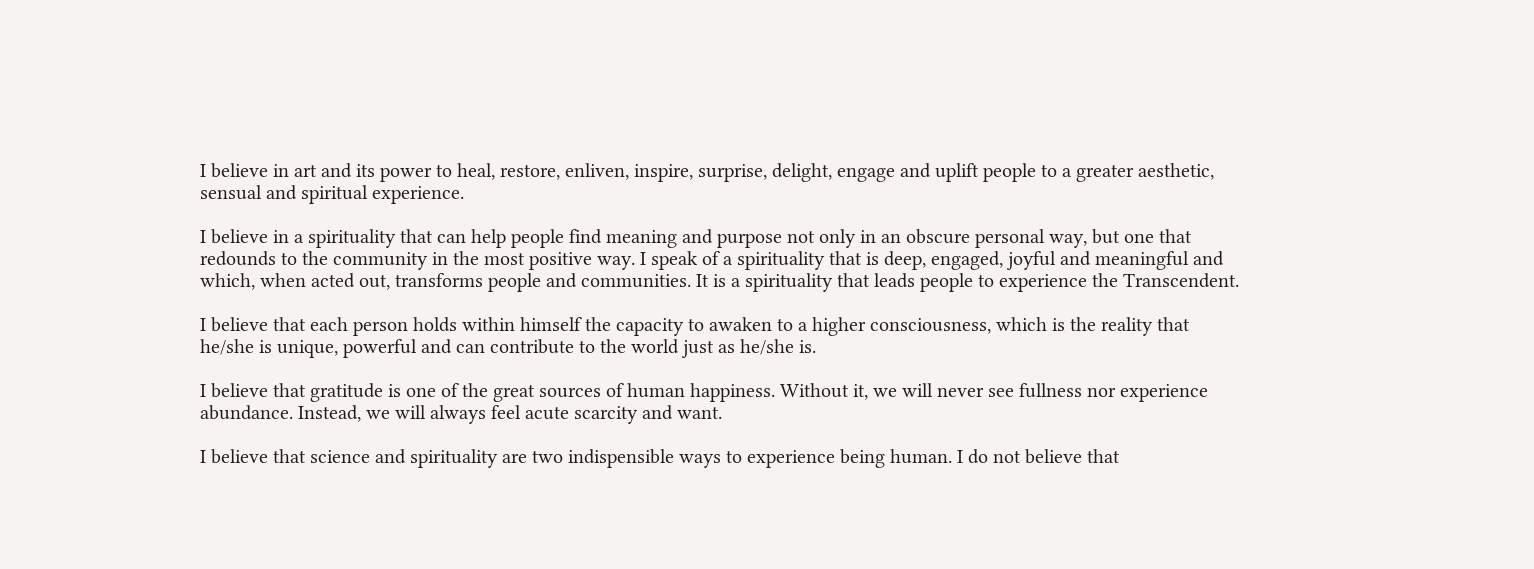I believe in art and its power to heal, restore, enliven, inspire, surprise, delight, engage and uplift people to a greater aesthetic, sensual and spiritual experience.

I believe in a spirituality that can help people find meaning and purpose not only in an obscure personal way, but one that redounds to the community in the most positive way. I speak of a spirituality that is deep, engaged, joyful and meaningful and which, when acted out, transforms people and communities. It is a spirituality that leads people to experience the Transcendent.

I believe that each person holds within himself the capacity to awaken to a higher consciousness, which is the reality that he/she is unique, powerful and can contribute to the world just as he/she is.

I believe that gratitude is one of the great sources of human happiness. Without it, we will never see fullness nor experience abundance. Instead, we will always feel acute scarcity and want.

I believe that science and spirituality are two indispensible ways to experience being human. I do not believe that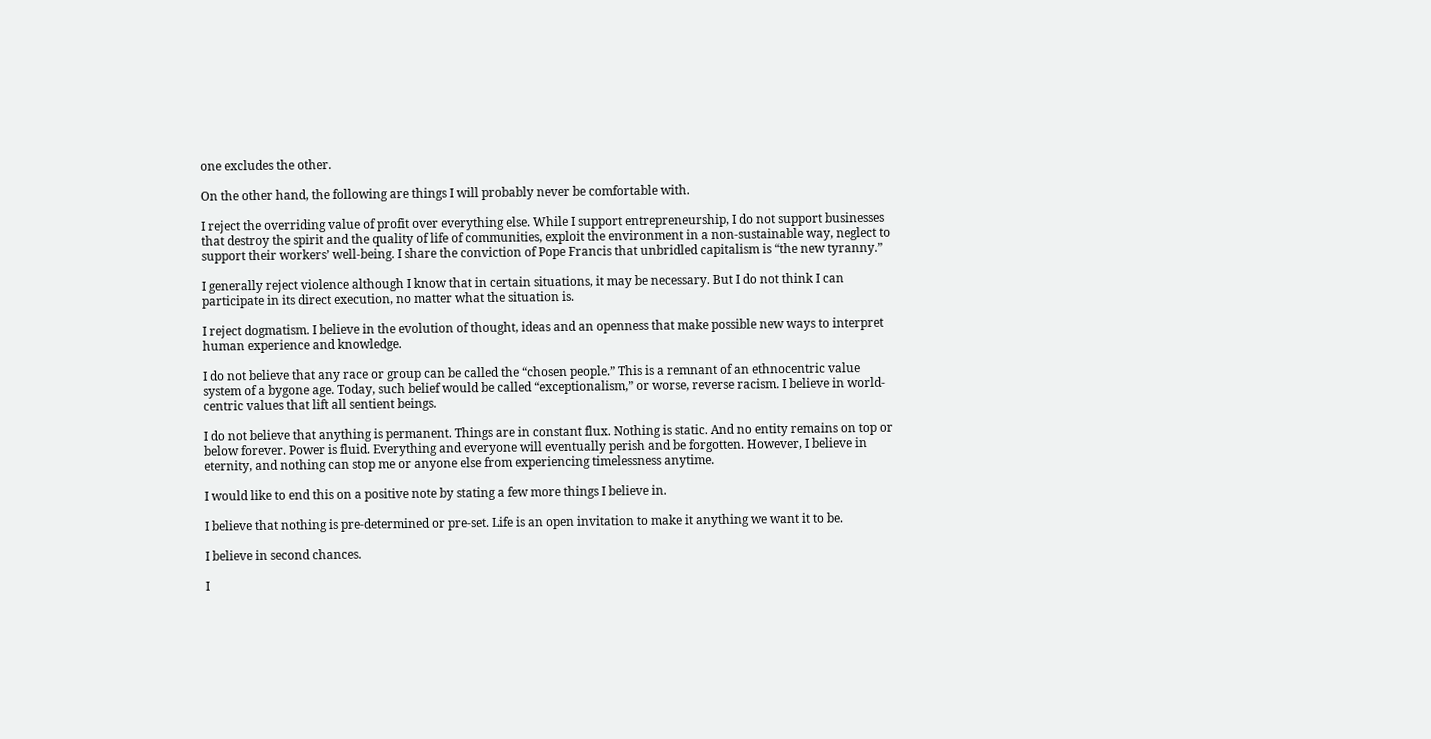one excludes the other.

On the other hand, the following are things I will probably never be comfortable with.

I reject the overriding value of profit over everything else. While I support entrepreneurship, I do not support businesses that destroy the spirit and the quality of life of communities, exploit the environment in a non-sustainable way, neglect to support their workers’ well-being. I share the conviction of Pope Francis that unbridled capitalism is “the new tyranny.”

I generally reject violence although I know that in certain situations, it may be necessary. But I do not think I can participate in its direct execution, no matter what the situation is.

I reject dogmatism. I believe in the evolution of thought, ideas and an openness that make possible new ways to interpret human experience and knowledge.

I do not believe that any race or group can be called the “chosen people.” This is a remnant of an ethnocentric value system of a bygone age. Today, such belief would be called “exceptionalism,” or worse, reverse racism. I believe in world-centric values that lift all sentient beings.

I do not believe that anything is permanent. Things are in constant flux. Nothing is static. And no entity remains on top or below forever. Power is fluid. Everything and everyone will eventually perish and be forgotten. However, I believe in eternity, and nothing can stop me or anyone else from experiencing timelessness anytime.

I would like to end this on a positive note by stating a few more things I believe in.

I believe that nothing is pre-determined or pre-set. Life is an open invitation to make it anything we want it to be.

I believe in second chances.

I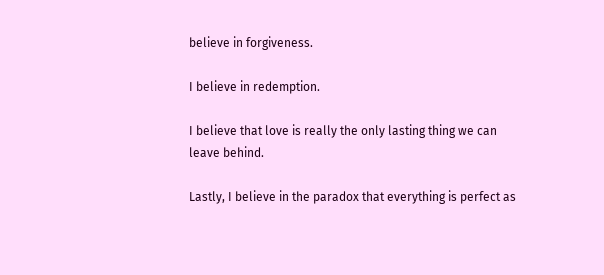believe in forgiveness.

I believe in redemption.

I believe that love is really the only lasting thing we can leave behind.

Lastly, I believe in the paradox that everything is perfect as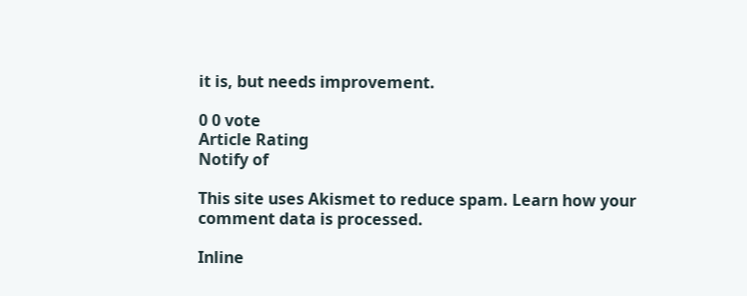it is, but needs improvement.

0 0 vote
Article Rating
Notify of

This site uses Akismet to reduce spam. Learn how your comment data is processed.

Inline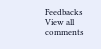Feedbacks
View all comments